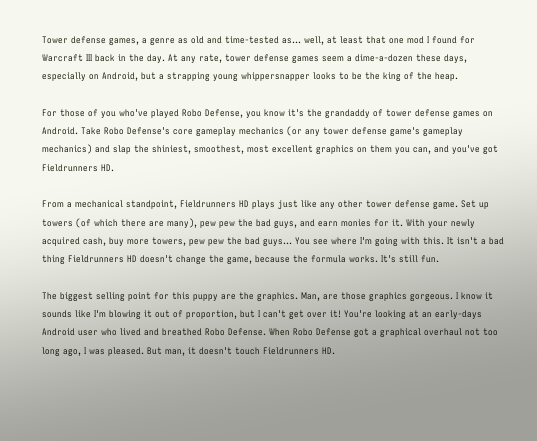Tower defense games, a genre as old and time-tested as... well, at least that one mod I found for Warcraft III back in the day. At any rate, tower defense games seem a dime-a-dozen these days, especially on Android, but a strapping young whippersnapper looks to be the king of the heap.

For those of you who've played Robo Defense, you know it's the grandaddy of tower defense games on Android. Take Robo Defense's core gameplay mechanics (or any tower defense game's gameplay mechanics) and slap the shiniest, smoothest, most excellent graphics on them you can, and you've got Fieldrunners HD.

From a mechanical standpoint, Fieldrunners HD plays just like any other tower defense game. Set up towers (of which there are many), pew pew the bad guys, and earn monies for it. With your newly acquired cash, buy more towers, pew pew the bad guys... You see where I'm going with this. It isn't a bad thing Fieldrunners HD doesn't change the game, because the formula works. It's still fun.

The biggest selling point for this puppy are the graphics. Man, are those graphics gorgeous. I know it sounds like I'm blowing it out of proportion, but I can't get over it! You're looking at an early-days Android user who lived and breathed Robo Defense. When Robo Defense got a graphical overhaul not too long ago, I was pleased. But man, it doesn't touch Fieldrunners HD.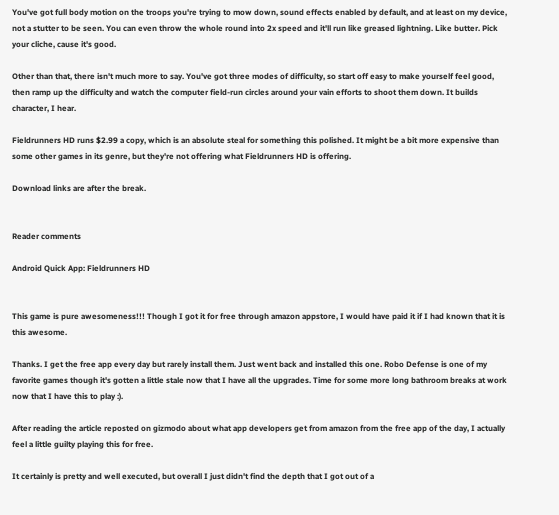You've got full body motion on the troops you're trying to mow down, sound effects enabled by default, and at least on my device, not a stutter to be seen. You can even throw the whole round into 2x speed and it'll run like greased lightning. Like butter. Pick your cliche, cause it's good.

Other than that, there isn't much more to say. You've got three modes of difficulty, so start off easy to make yourself feel good, then ramp up the difficulty and watch the computer field-run circles around your vain efforts to shoot them down. It builds character, I hear.

Fieldrunners HD runs $2.99 a copy, which is an absolute steal for something this polished. It might be a bit more expensive than some other games in its genre, but they're not offering what Fieldrunners HD is offering.

Download links are after the break.


Reader comments

Android Quick App: Fieldrunners HD


This game is pure awesomeness!!! Though I got it for free through amazon appstore, I would have paid it if I had known that it is this awesome.

Thanks. I get the free app every day but rarely install them. Just went back and installed this one. Robo Defense is one of my favorite games though it's gotten a little stale now that I have all the upgrades. Time for some more long bathroom breaks at work now that I have this to play :).

After reading the article reposted on gizmodo about what app developers get from amazon from the free app of the day, I actually feel a little guilty playing this for free.

It certainly is pretty and well executed, but overall I just didn't find the depth that I got out of a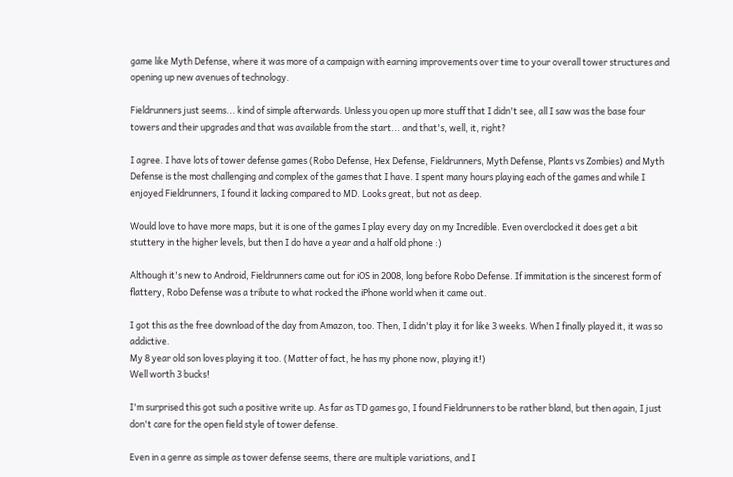game like Myth Defense, where it was more of a campaign with earning improvements over time to your overall tower structures and opening up new avenues of technology.

Fieldrunners just seems... kind of simple afterwards. Unless you open up more stuff that I didn't see, all I saw was the base four towers and their upgrades and that was available from the start... and that's, well, it, right?

I agree. I have lots of tower defense games (Robo Defense, Hex Defense, Fieldrunners, Myth Defense, Plants vs Zombies) and Myth Defense is the most challenging and complex of the games that I have. I spent many hours playing each of the games and while I enjoyed Fieldrunners, I found it lacking compared to MD. Looks great, but not as deep.

Would love to have more maps, but it is one of the games I play every day on my Incredible. Even overclocked it does get a bit stuttery in the higher levels, but then I do have a year and a half old phone :)

Although it's new to Android, Fieldrunners came out for iOS in 2008, long before Robo Defense. If immitation is the sincerest form of flattery, Robo Defense was a tribute to what rocked the iPhone world when it came out.

I got this as the free download of the day from Amazon, too. Then, I didn't play it for like 3 weeks. When I finally played it, it was so addictive.
My 8 year old son loves playing it too. (Matter of fact, he has my phone now, playing it!)
Well worth 3 bucks!

I'm surprised this got such a positive write up. As far as TD games go, I found Fieldrunners to be rather bland, but then again, I just don't care for the open field style of tower defense.

Even in a genre as simple as tower defense seems, there are multiple variations, and I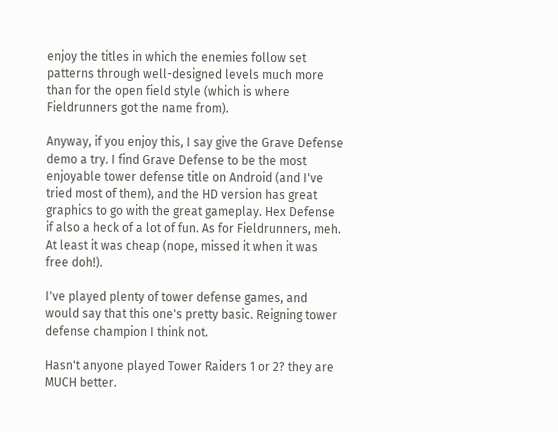enjoy the titles in which the enemies follow set patterns through well-designed levels much more than for the open field style (which is where Fieldrunners got the name from).

Anyway, if you enjoy this, I say give the Grave Defense demo a try. I find Grave Defense to be the most enjoyable tower defense title on Android (and I've tried most of them), and the HD version has great graphics to go with the great gameplay. Hex Defense if also a heck of a lot of fun. As for Fieldrunners, meh. At least it was cheap (nope, missed it when it was free doh!).

I've played plenty of tower defense games, and would say that this one's pretty basic. Reigning tower defense champion I think not.

Hasn't anyone played Tower Raiders 1 or 2? they are MUCH better.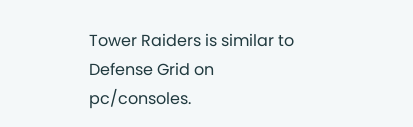Tower Raiders is similar to Defense Grid on pc/consoles.